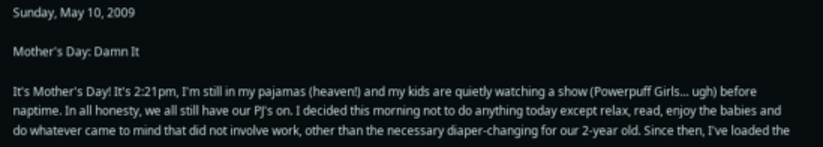Sunday, May 10, 2009

Mother's Day: Damn It

It's Mother's Day! It's 2:21pm, I'm still in my pajamas (heaven!) and my kids are quietly watching a show (Powerpuff Girls... ugh) before naptime. In all honesty, we all still have our PJ's on. I decided this morning not to do anything today except relax, read, enjoy the babies and do whatever came to mind that did not involve work, other than the necessary diaper-changing for our 2-year old. Since then, I've loaded the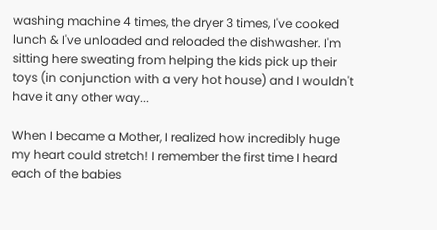washing machine 4 times, the dryer 3 times, I've cooked lunch & I've unloaded and reloaded the dishwasher. I'm sitting here sweating from helping the kids pick up their toys (in conjunction with a very hot house) and I wouldn't have it any other way...

When I became a Mother, I realized how incredibly huge my heart could stretch! I remember the first time I heard each of the babies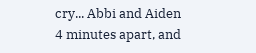cry... Abbi and Aiden 4 minutes apart, and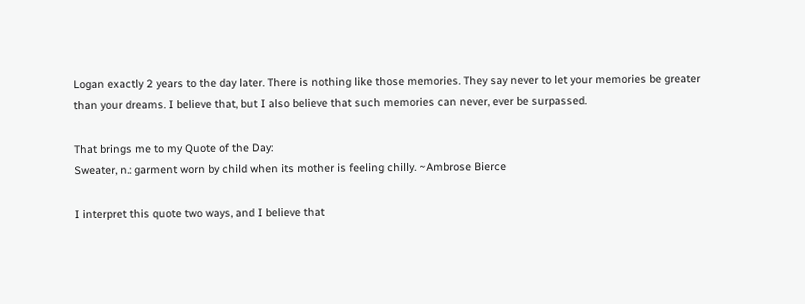Logan exactly 2 years to the day later. There is nothing like those memories. They say never to let your memories be greater than your dreams. I believe that, but I also believe that such memories can never, ever be surpassed.

That brings me to my Quote of the Day:
Sweater, n.: garment worn by child when its mother is feeling chilly. ~Ambrose Bierce

I interpret this quote two ways, and I believe that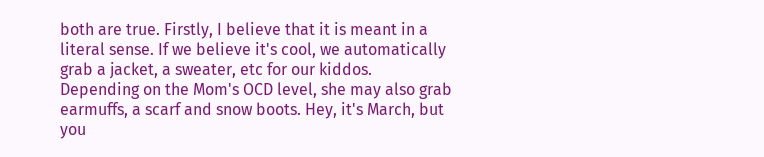both are true. Firstly, I believe that it is meant in a literal sense. If we believe it's cool, we automatically grab a jacket, a sweater, etc for our kiddos. Depending on the Mom's OCD level, she may also grab earmuffs, a scarf and snow boots. Hey, it's March, but you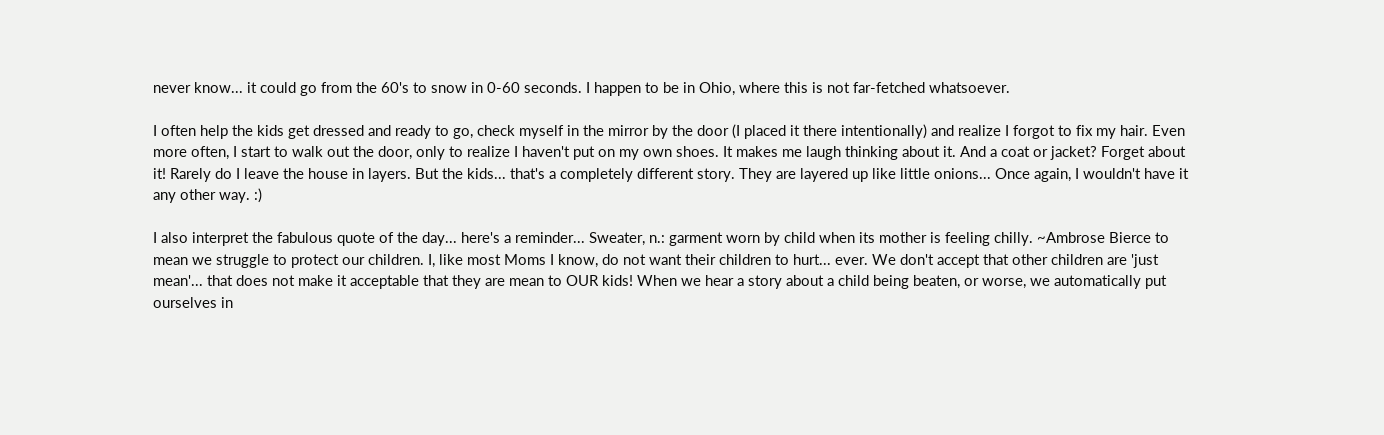never know... it could go from the 60's to snow in 0-60 seconds. I happen to be in Ohio, where this is not far-fetched whatsoever.

I often help the kids get dressed and ready to go, check myself in the mirror by the door (I placed it there intentionally) and realize I forgot to fix my hair. Even more often, I start to walk out the door, only to realize I haven't put on my own shoes. It makes me laugh thinking about it. And a coat or jacket? Forget about it! Rarely do I leave the house in layers. But the kids... that's a completely different story. They are layered up like little onions... Once again, I wouldn't have it any other way. :)

I also interpret the fabulous quote of the day... here's a reminder... Sweater, n.: garment worn by child when its mother is feeling chilly. ~Ambrose Bierce to mean we struggle to protect our children. I, like most Moms I know, do not want their children to hurt... ever. We don't accept that other children are 'just mean'... that does not make it acceptable that they are mean to OUR kids! When we hear a story about a child being beaten, or worse, we automatically put ourselves in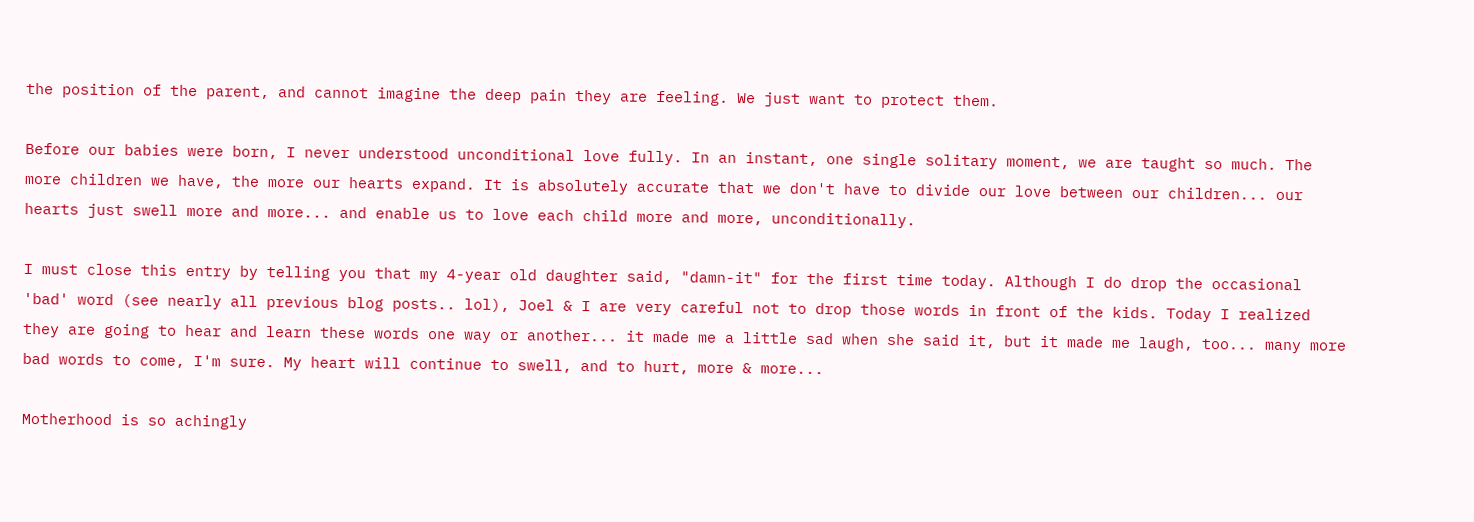the position of the parent, and cannot imagine the deep pain they are feeling. We just want to protect them.

Before our babies were born, I never understood unconditional love fully. In an instant, one single solitary moment, we are taught so much. The more children we have, the more our hearts expand. It is absolutely accurate that we don't have to divide our love between our children... our hearts just swell more and more... and enable us to love each child more and more, unconditionally.

I must close this entry by telling you that my 4-year old daughter said, "damn-it" for the first time today. Although I do drop the occasional 'bad' word (see nearly all previous blog posts.. lol), Joel & I are very careful not to drop those words in front of the kids. Today I realized they are going to hear and learn these words one way or another... it made me a little sad when she said it, but it made me laugh, too... many more bad words to come, I'm sure. My heart will continue to swell, and to hurt, more & more...

Motherhood is so achingly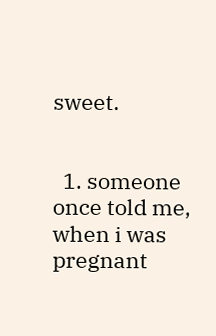sweet.


  1. someone once told me, when i was pregnant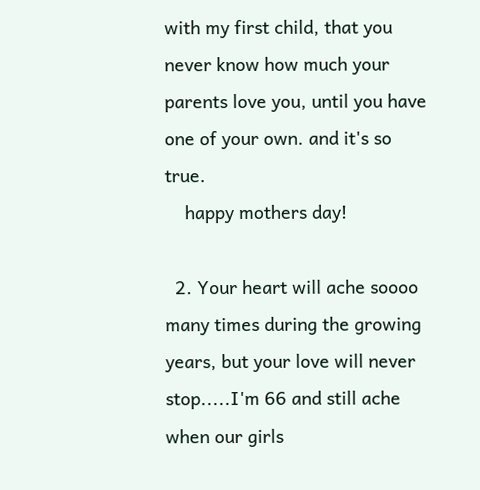with my first child, that you never know how much your parents love you, until you have one of your own. and it's so true.
    happy mothers day!

  2. Your heart will ache soooo many times during the growing years, but your love will never stop.....I'm 66 and still ache when our girls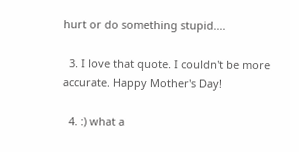hurt or do something stupid....

  3. I love that quote. I couldn't be more accurate. Happy Mother's Day!

  4. :) what a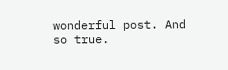wonderful post. And so true.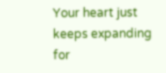Your heart just keeps expanding for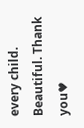every child. Beautiful. Thank you♥